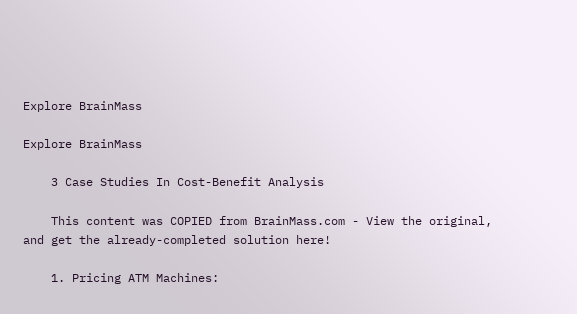Explore BrainMass

Explore BrainMass

    3 Case Studies In Cost-Benefit Analysis

    This content was COPIED from BrainMass.com - View the original, and get the already-completed solution here!

    1. Pricing ATM Machines: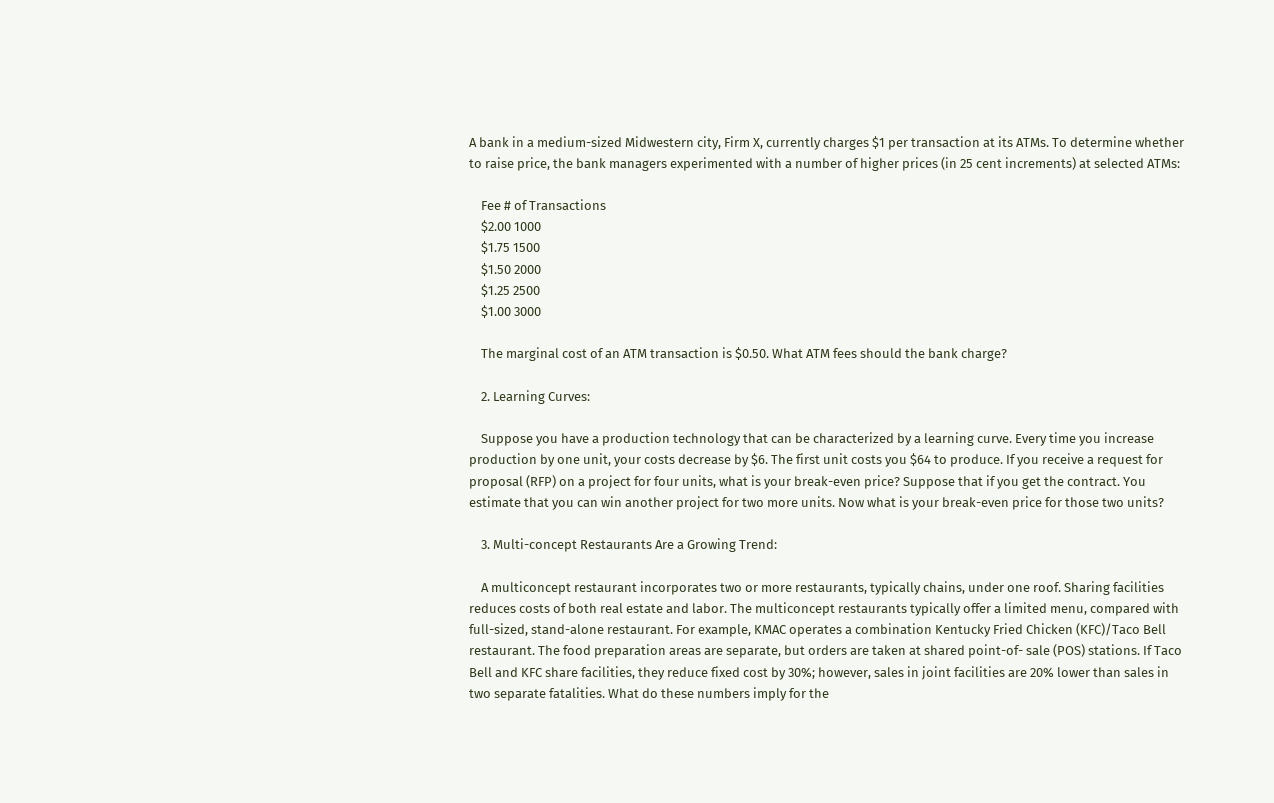A bank in a medium-sized Midwestern city, Firm X, currently charges $1 per transaction at its ATMs. To determine whether to raise price, the bank managers experimented with a number of higher prices (in 25 cent increments) at selected ATMs:

    Fee # of Transactions
    $2.00 1000
    $1.75 1500
    $1.50 2000
    $1.25 2500
    $1.00 3000

    The marginal cost of an ATM transaction is $0.50. What ATM fees should the bank charge?

    2. Learning Curves:

    Suppose you have a production technology that can be characterized by a learning curve. Every time you increase production by one unit, your costs decrease by $6. The first unit costs you $64 to produce. If you receive a request for proposal (RFP) on a project for four units, what is your break-even price? Suppose that if you get the contract. You estimate that you can win another project for two more units. Now what is your break-even price for those two units?

    3. Multi-concept Restaurants Are a Growing Trend:

    A multiconcept restaurant incorporates two or more restaurants, typically chains, under one roof. Sharing facilities reduces costs of both real estate and labor. The multiconcept restaurants typically offer a limited menu, compared with full-sized, stand-alone restaurant. For example, KMAC operates a combination Kentucky Fried Chicken (KFC)/Taco Bell restaurant. The food preparation areas are separate, but orders are taken at shared point-of- sale (POS) stations. If Taco Bell and KFC share facilities, they reduce fixed cost by 30%; however, sales in joint facilities are 20% lower than sales in two separate fatalities. What do these numbers imply for the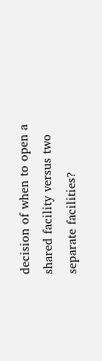decision of when to open a shared facility versus two separate facilities?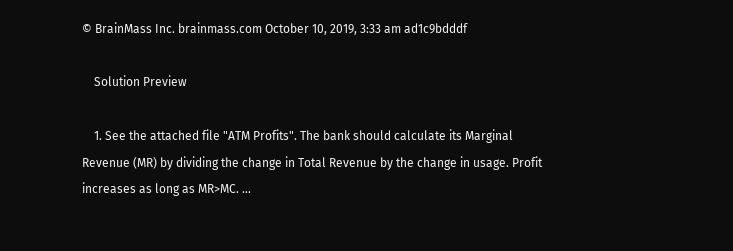© BrainMass Inc. brainmass.com October 10, 2019, 3:33 am ad1c9bdddf

    Solution Preview

    1. See the attached file "ATM Profits". The bank should calculate its Marginal Revenue (MR) by dividing the change in Total Revenue by the change in usage. Profit increases as long as MR>MC. ...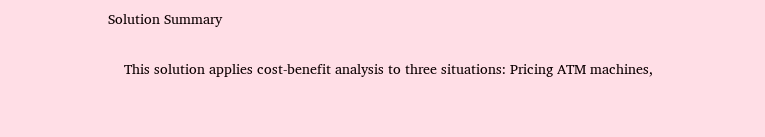Solution Summary

    This solution applies cost-benefit analysis to three situations: Pricing ATM machines,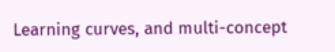Learning curves, and multi-concept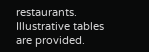restaurants. Illustrative tables are provided.